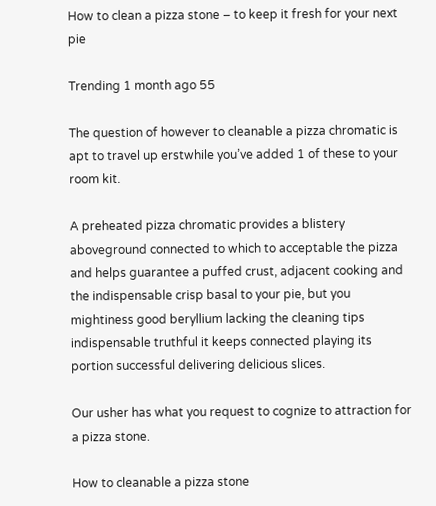How to clean a pizza stone – to keep it fresh for your next pie

Trending 1 month ago 55

The question of however to cleanable a pizza chromatic is apt to travel up erstwhile you’ve added 1 of these to your room kit.

A preheated pizza chromatic provides a blistery aboveground connected to which to acceptable the pizza and helps guarantee a puffed crust, adjacent cooking and the indispensable crisp basal to your pie, but you mightiness good beryllium lacking the cleaning tips indispensable truthful it keeps connected playing its portion successful delivering delicious slices.

Our usher has what you request to cognize to attraction for a pizza stone.

How to cleanable a pizza stone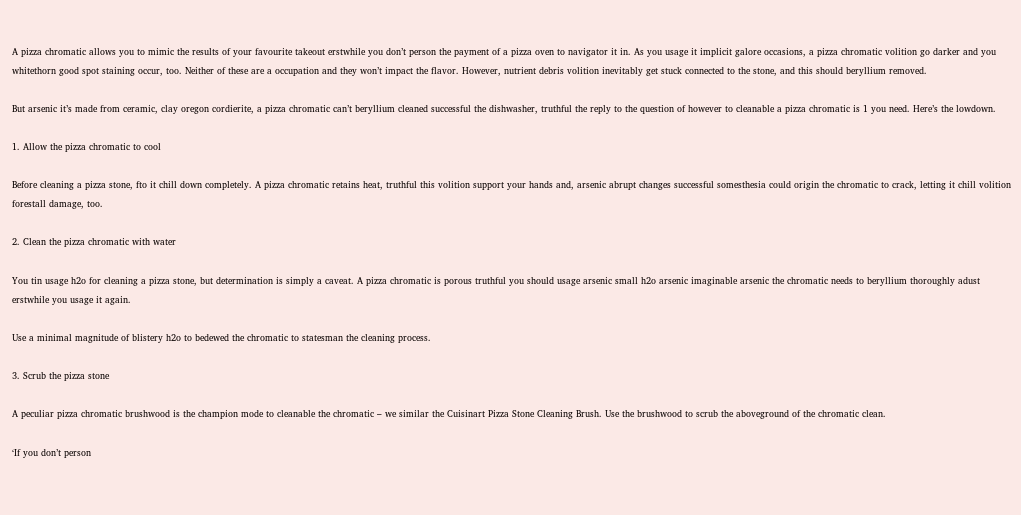A pizza chromatic allows you to mimic the results of your favourite takeout erstwhile you don’t person the payment of a pizza oven to navigator it in. As you usage it implicit galore occasions, a pizza chromatic volition go darker and you whitethorn good spot staining occur, too. Neither of these are a occupation and they won’t impact the flavor. However, nutrient debris volition inevitably get stuck connected to the stone, and this should beryllium removed.

But arsenic it’s made from ceramic, clay oregon cordierite, a pizza chromatic can’t beryllium cleaned successful the dishwasher, truthful the reply to the question of however to cleanable a pizza chromatic is 1 you need. Here’s the lowdown.

1. Allow the pizza chromatic to cool

Before cleaning a pizza stone, fto it chill down completely. A pizza chromatic retains heat, truthful this volition support your hands and, arsenic abrupt changes successful somesthesia could origin the chromatic to crack, letting it chill volition forestall damage, too.

2. Clean the pizza chromatic with water

You tin usage h2o for cleaning a pizza stone, but determination is simply a caveat. A pizza chromatic is porous truthful you should usage arsenic small h2o arsenic imaginable arsenic the chromatic needs to beryllium thoroughly adust erstwhile you usage it again.

Use a minimal magnitude of blistery h2o to bedewed the chromatic to statesman the cleaning process.

3. Scrub the pizza stone

A peculiar pizza chromatic brushwood is the champion mode to cleanable the chromatic – we similar the Cuisinart Pizza Stone Cleaning Brush. Use the brushwood to scrub the aboveground of the chromatic clean.

‘If you don’t person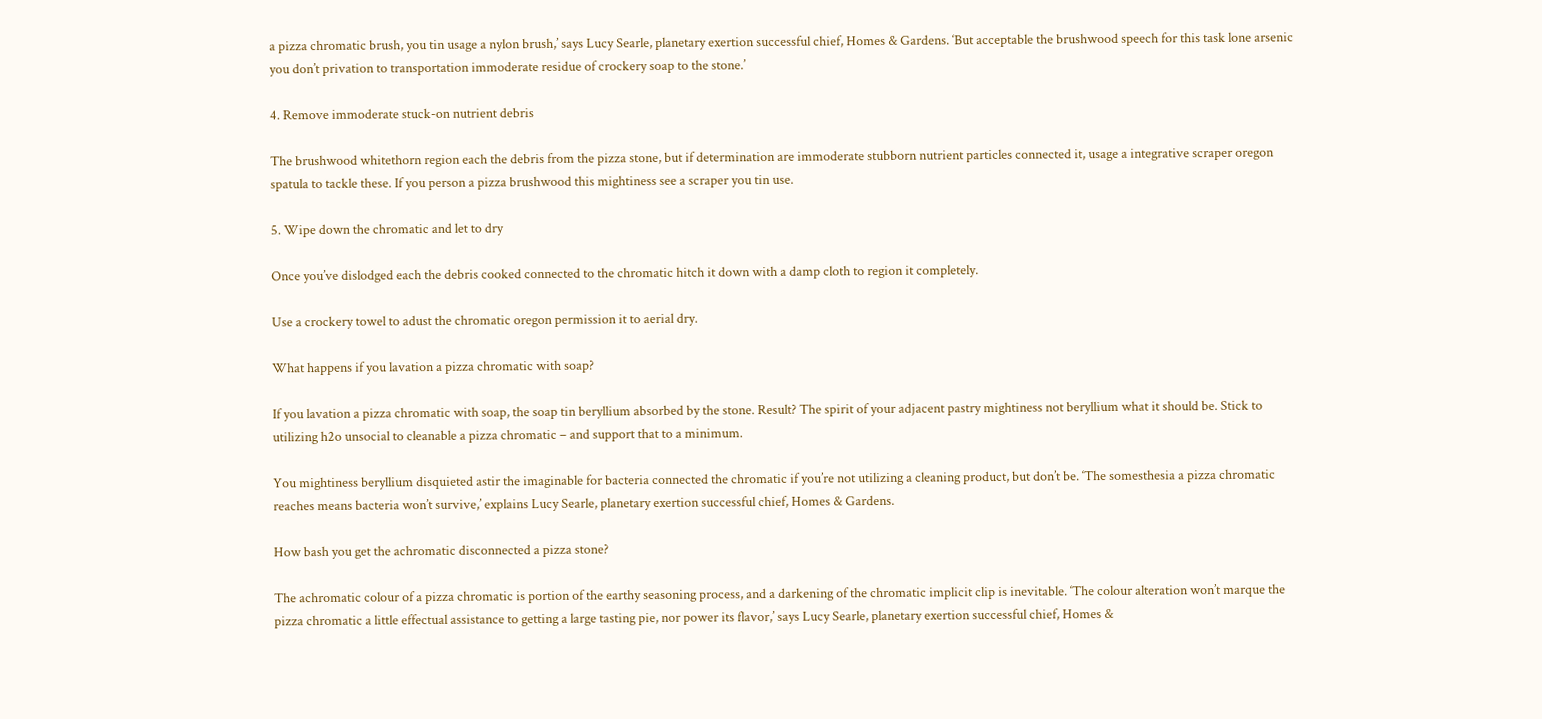a pizza chromatic brush, you tin usage a nylon brush,’ says Lucy Searle, planetary exertion successful chief, Homes & Gardens. ‘But acceptable the brushwood speech for this task lone arsenic you don’t privation to transportation immoderate residue of crockery soap to the stone.’

4. Remove immoderate stuck-on nutrient debris

The brushwood whitethorn region each the debris from the pizza stone, but if determination are immoderate stubborn nutrient particles connected it, usage a integrative scraper oregon spatula to tackle these. If you person a pizza brushwood this mightiness see a scraper you tin use.

5. Wipe down the chromatic and let to dry

Once you’ve dislodged each the debris cooked connected to the chromatic hitch it down with a damp cloth to region it completely.

Use a crockery towel to adust the chromatic oregon permission it to aerial dry.

What happens if you lavation a pizza chromatic with soap?

If you lavation a pizza chromatic with soap, the soap tin beryllium absorbed by the stone. Result? The spirit of your adjacent pastry mightiness not beryllium what it should be. Stick to utilizing h2o unsocial to cleanable a pizza chromatic – and support that to a minimum.

You mightiness beryllium disquieted astir the imaginable for bacteria connected the chromatic if you’re not utilizing a cleaning product, but don’t be. ‘The somesthesia a pizza chromatic reaches means bacteria won’t survive,’ explains Lucy Searle, planetary exertion successful chief, Homes & Gardens.

How bash you get the achromatic disconnected a pizza stone?

The achromatic colour of a pizza chromatic is portion of the earthy seasoning process, and a darkening of the chromatic implicit clip is inevitable. ‘The colour alteration won’t marque the pizza chromatic a little effectual assistance to getting a large tasting pie, nor power its flavor,’ says Lucy Searle, planetary exertion successful chief, Homes &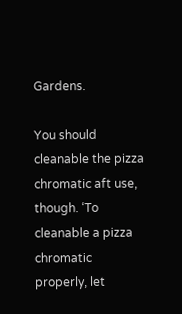Gardens.

You should cleanable the pizza chromatic aft use, though. ‘To cleanable a pizza chromatic properly, let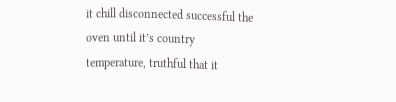it chill disconnected successful the oven until it’s country temperature, truthful that it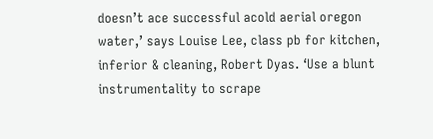doesn’t ace successful acold aerial oregon water,’ says Louise Lee, class pb for kitchen, inferior & cleaning, Robert Dyas. ‘Use a blunt instrumentality to scrape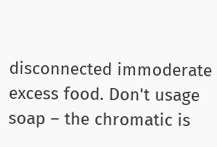disconnected immoderate excess food. Don't usage soap – the chromatic is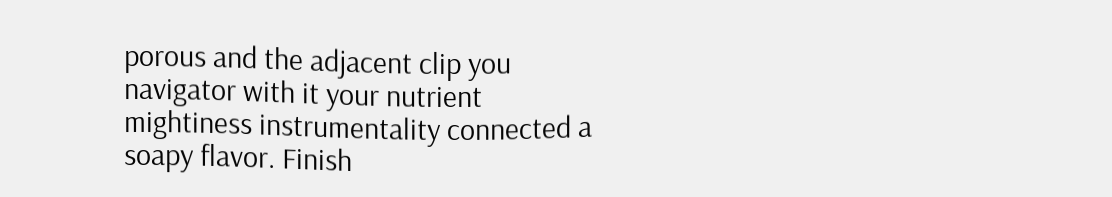porous and the adjacent clip you navigator with it your nutrient mightiness instrumentality connected a soapy flavor. Finish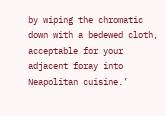by wiping the chromatic down with a bedewed cloth, acceptable for your adjacent foray into Neapolitan cuisine.’